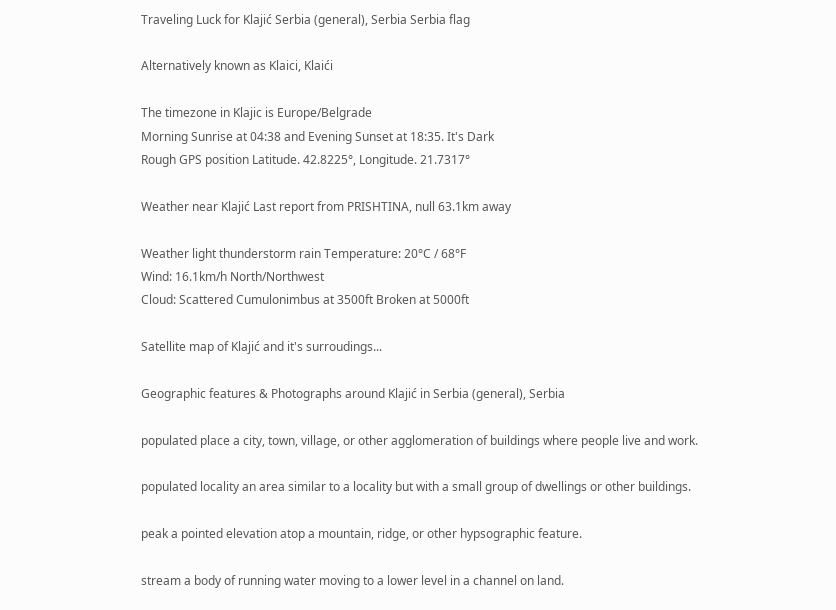Traveling Luck for Klajić Serbia (general), Serbia Serbia flag

Alternatively known as Klaici, Klaići

The timezone in Klajic is Europe/Belgrade
Morning Sunrise at 04:38 and Evening Sunset at 18:35. It's Dark
Rough GPS position Latitude. 42.8225°, Longitude. 21.7317°

Weather near Klajić Last report from PRISHTINA, null 63.1km away

Weather light thunderstorm rain Temperature: 20°C / 68°F
Wind: 16.1km/h North/Northwest
Cloud: Scattered Cumulonimbus at 3500ft Broken at 5000ft

Satellite map of Klajić and it's surroudings...

Geographic features & Photographs around Klajić in Serbia (general), Serbia

populated place a city, town, village, or other agglomeration of buildings where people live and work.

populated locality an area similar to a locality but with a small group of dwellings or other buildings.

peak a pointed elevation atop a mountain, ridge, or other hypsographic feature.

stream a body of running water moving to a lower level in a channel on land.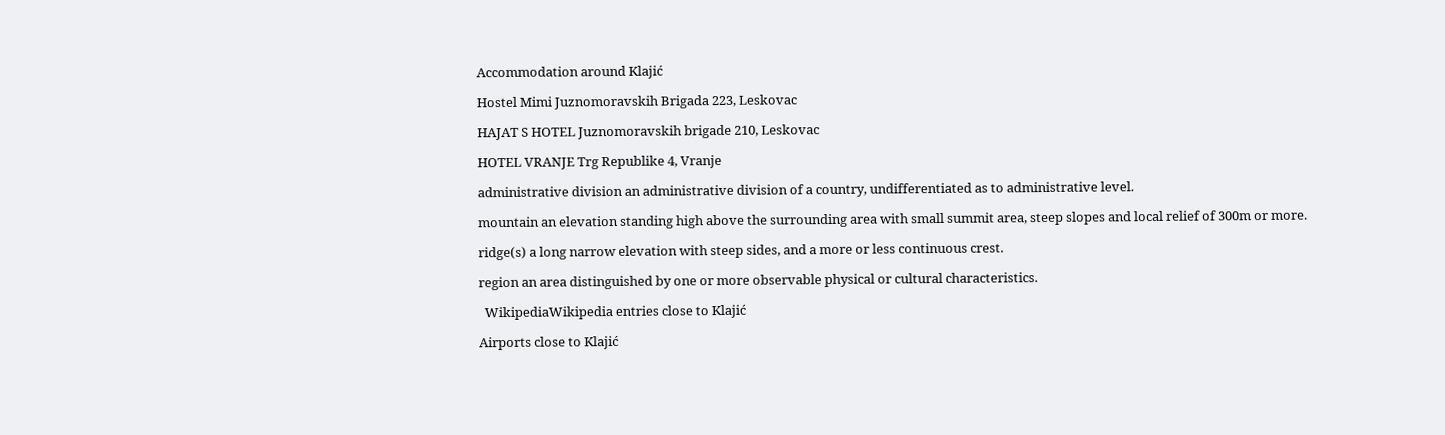Accommodation around Klajić

Hostel Mimi Juznomoravskih Brigada 223, Leskovac

HAJAT S HOTEL Juznomoravskih brigade 210, Leskovac

HOTEL VRANJE Trg Republike 4, Vranje

administrative division an administrative division of a country, undifferentiated as to administrative level.

mountain an elevation standing high above the surrounding area with small summit area, steep slopes and local relief of 300m or more.

ridge(s) a long narrow elevation with steep sides, and a more or less continuous crest.

region an area distinguished by one or more observable physical or cultural characteristics.

  WikipediaWikipedia entries close to Klajić

Airports close to Klajić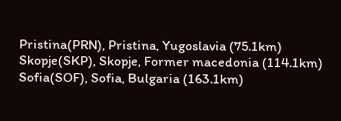Pristina(PRN), Pristina, Yugoslavia (75.1km)
Skopje(SKP), Skopje, Former macedonia (114.1km)
Sofia(SOF), Sofia, Bulgaria (163.1km)